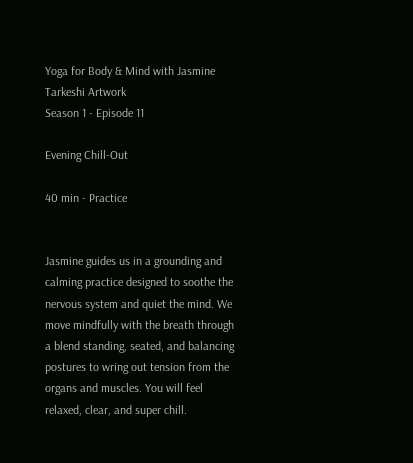Yoga for Body & Mind with Jasmine Tarkeshi Artwork
Season 1 - Episode 11

Evening Chill-Out

40 min - Practice


Jasmine guides us in a grounding and calming practice designed to soothe the nervous system and quiet the mind. We move mindfully with the breath through a blend standing, seated, and balancing postures to wring out tension from the organs and muscles. You will feel relaxed, clear, and super chill.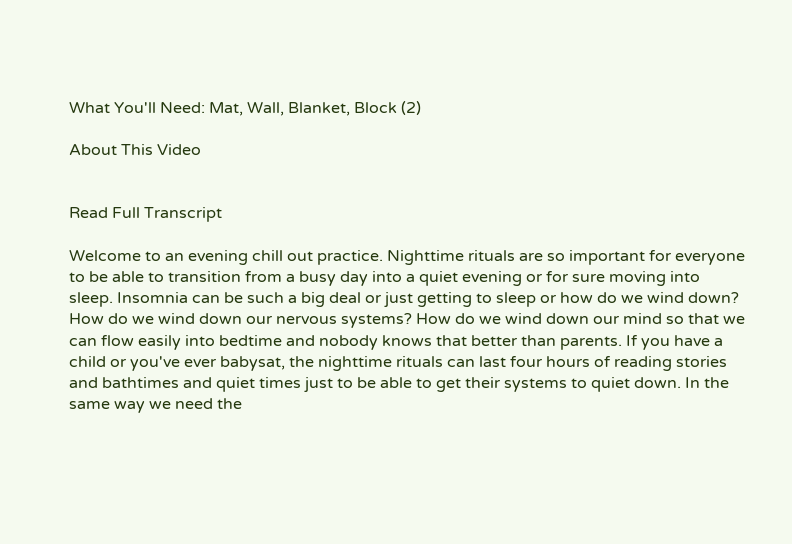What You'll Need: Mat, Wall, Blanket, Block (2)

About This Video


Read Full Transcript

Welcome to an evening chill out practice. Nighttime rituals are so important for everyone to be able to transition from a busy day into a quiet evening or for sure moving into sleep. Insomnia can be such a big deal or just getting to sleep or how do we wind down? How do we wind down our nervous systems? How do we wind down our mind so that we can flow easily into bedtime and nobody knows that better than parents. If you have a child or you've ever babysat, the nighttime rituals can last four hours of reading stories and bathtimes and quiet times just to be able to get their systems to quiet down. In the same way we need the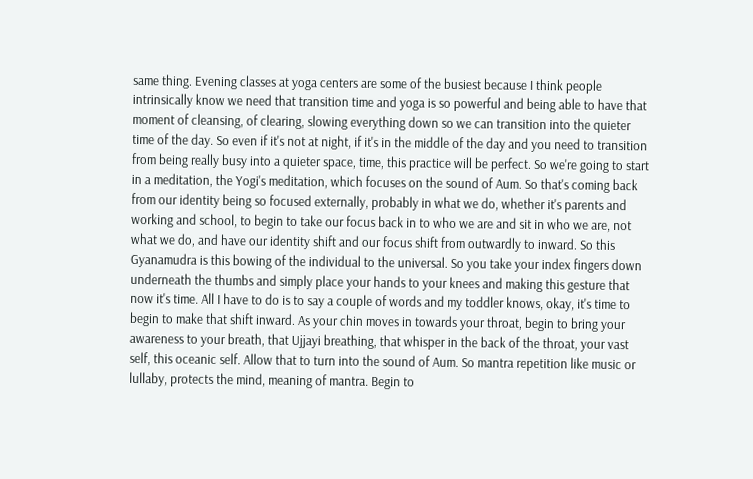same thing. Evening classes at yoga centers are some of the busiest because I think people intrinsically know we need that transition time and yoga is so powerful and being able to have that moment of cleansing, of clearing, slowing everything down so we can transition into the quieter time of the day. So even if it's not at night, if it's in the middle of the day and you need to transition from being really busy into a quieter space, time, this practice will be perfect. So we're going to start in a meditation, the Yogi's meditation, which focuses on the sound of Aum. So that's coming back from our identity being so focused externally, probably in what we do, whether it's parents and working and school, to begin to take our focus back in to who we are and sit in who we are, not what we do, and have our identity shift and our focus shift from outwardly to inward. So this Gyanamudra is this bowing of the individual to the universal. So you take your index fingers down underneath the thumbs and simply place your hands to your knees and making this gesture that now it's time. All I have to do is to say a couple of words and my toddler knows, okay, it's time to begin to make that shift inward. As your chin moves in towards your throat, begin to bring your awareness to your breath, that Ujjayi breathing, that whisper in the back of the throat, your vast self, this oceanic self. Allow that to turn into the sound of Aum. So mantra repetition like music or lullaby, protects the mind, meaning of mantra. Begin to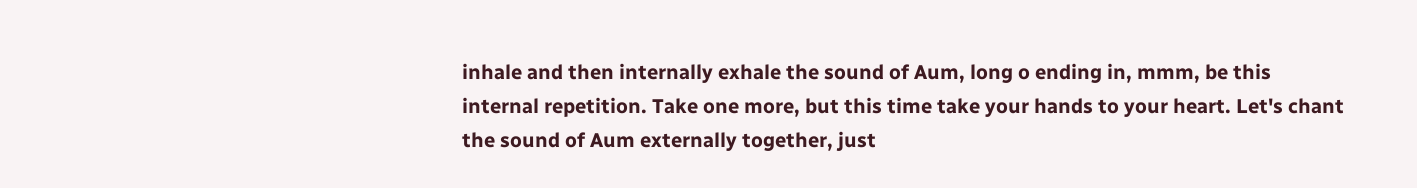inhale and then internally exhale the sound of Aum, long o ending in, mmm, be this internal repetition. Take one more, but this time take your hands to your heart. Let's chant the sound of Aum externally together, just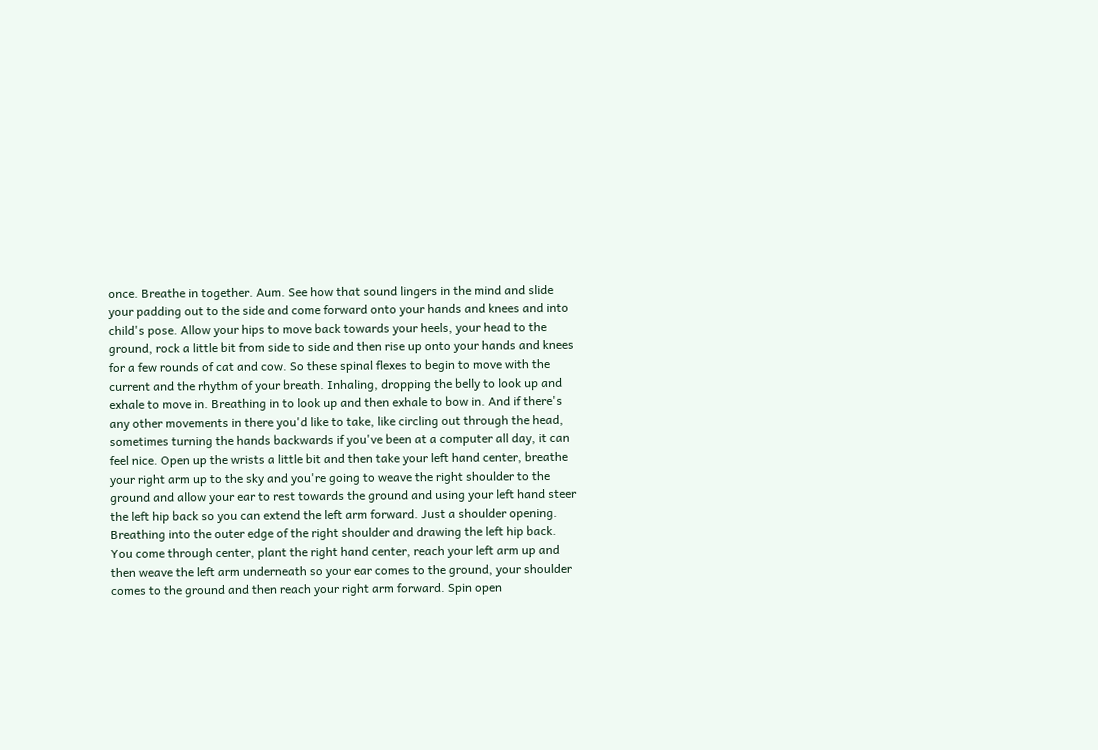once. Breathe in together. Aum. See how that sound lingers in the mind and slide your padding out to the side and come forward onto your hands and knees and into child's pose. Allow your hips to move back towards your heels, your head to the ground, rock a little bit from side to side and then rise up onto your hands and knees for a few rounds of cat and cow. So these spinal flexes to begin to move with the current and the rhythm of your breath. Inhaling, dropping the belly to look up and exhale to move in. Breathing in to look up and then exhale to bow in. And if there's any other movements in there you'd like to take, like circling out through the head, sometimes turning the hands backwards if you've been at a computer all day, it can feel nice. Open up the wrists a little bit and then take your left hand center, breathe your right arm up to the sky and you're going to weave the right shoulder to the ground and allow your ear to rest towards the ground and using your left hand steer the left hip back so you can extend the left arm forward. Just a shoulder opening. Breathing into the outer edge of the right shoulder and drawing the left hip back. You come through center, plant the right hand center, reach your left arm up and then weave the left arm underneath so your ear comes to the ground, your shoulder comes to the ground and then reach your right arm forward. Spin open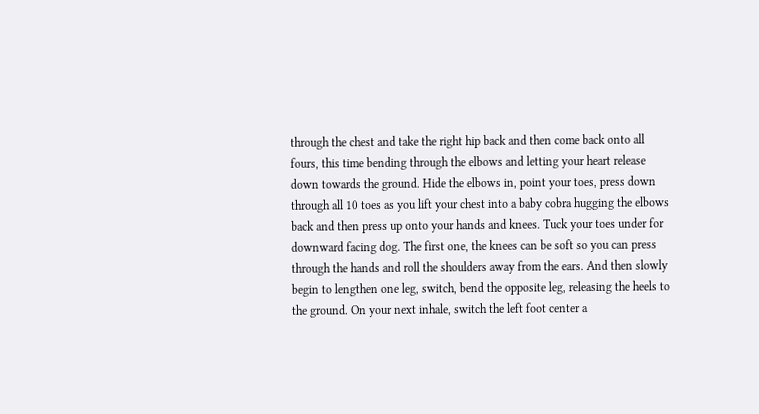through the chest and take the right hip back and then come back onto all fours, this time bending through the elbows and letting your heart release down towards the ground. Hide the elbows in, point your toes, press down through all 10 toes as you lift your chest into a baby cobra hugging the elbows back and then press up onto your hands and knees. Tuck your toes under for downward facing dog. The first one, the knees can be soft so you can press through the hands and roll the shoulders away from the ears. And then slowly begin to lengthen one leg, switch, bend the opposite leg, releasing the heels to the ground. On your next inhale, switch the left foot center a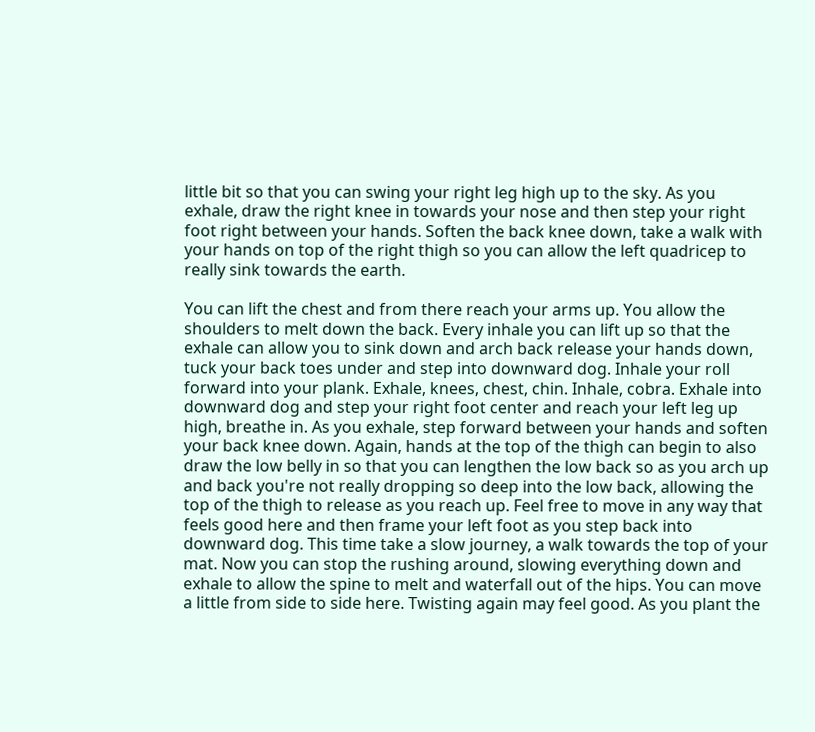little bit so that you can swing your right leg high up to the sky. As you exhale, draw the right knee in towards your nose and then step your right foot right between your hands. Soften the back knee down, take a walk with your hands on top of the right thigh so you can allow the left quadricep to really sink towards the earth.

You can lift the chest and from there reach your arms up. You allow the shoulders to melt down the back. Every inhale you can lift up so that the exhale can allow you to sink down and arch back release your hands down, tuck your back toes under and step into downward dog. Inhale your roll forward into your plank. Exhale, knees, chest, chin. Inhale, cobra. Exhale into downward dog and step your right foot center and reach your left leg up high, breathe in. As you exhale, step forward between your hands and soften your back knee down. Again, hands at the top of the thigh can begin to also draw the low belly in so that you can lengthen the low back so as you arch up and back you're not really dropping so deep into the low back, allowing the top of the thigh to release as you reach up. Feel free to move in any way that feels good here and then frame your left foot as you step back into downward dog. This time take a slow journey, a walk towards the top of your mat. Now you can stop the rushing around, slowing everything down and exhale to allow the spine to melt and waterfall out of the hips. You can move a little from side to side here. Twisting again may feel good. As you plant the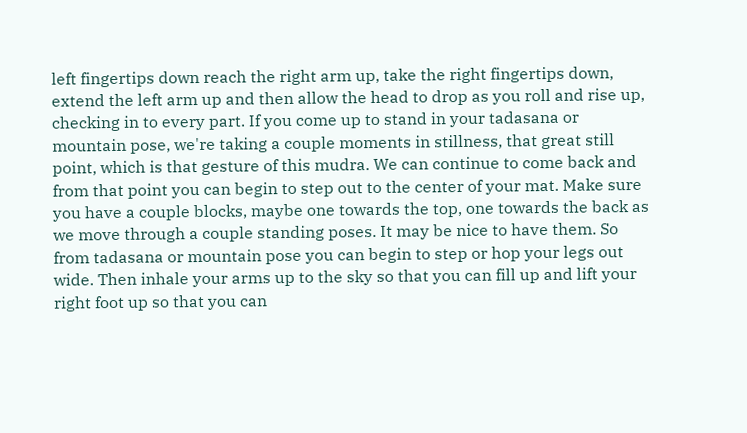left fingertips down reach the right arm up, take the right fingertips down, extend the left arm up and then allow the head to drop as you roll and rise up, checking in to every part. If you come up to stand in your tadasana or mountain pose, we're taking a couple moments in stillness, that great still point, which is that gesture of this mudra. We can continue to come back and from that point you can begin to step out to the center of your mat. Make sure you have a couple blocks, maybe one towards the top, one towards the back as we move through a couple standing poses. It may be nice to have them. So from tadasana or mountain pose you can begin to step or hop your legs out wide. Then inhale your arms up to the sky so that you can fill up and lift your right foot up so that you can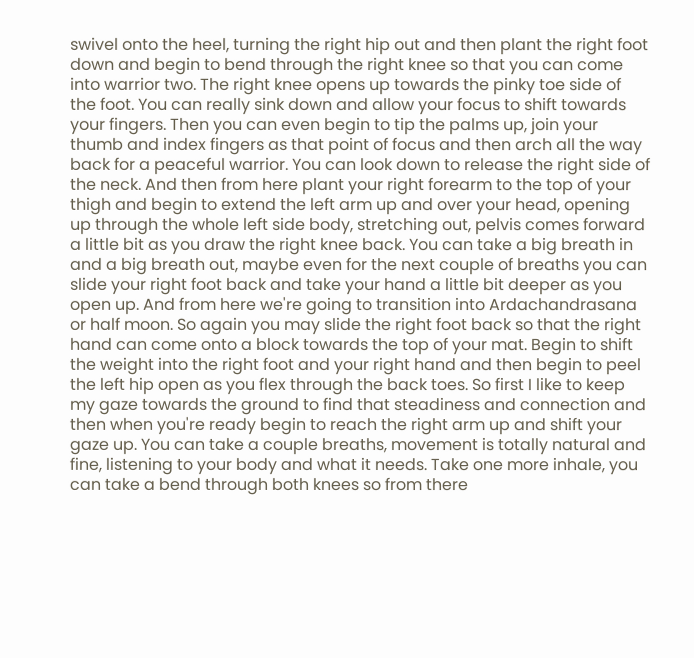swivel onto the heel, turning the right hip out and then plant the right foot down and begin to bend through the right knee so that you can come into warrior two. The right knee opens up towards the pinky toe side of the foot. You can really sink down and allow your focus to shift towards your fingers. Then you can even begin to tip the palms up, join your thumb and index fingers as that point of focus and then arch all the way back for a peaceful warrior. You can look down to release the right side of the neck. And then from here plant your right forearm to the top of your thigh and begin to extend the left arm up and over your head, opening up through the whole left side body, stretching out, pelvis comes forward a little bit as you draw the right knee back. You can take a big breath in and a big breath out, maybe even for the next couple of breaths you can slide your right foot back and take your hand a little bit deeper as you open up. And from here we're going to transition into Ardachandrasana or half moon. So again you may slide the right foot back so that the right hand can come onto a block towards the top of your mat. Begin to shift the weight into the right foot and your right hand and then begin to peel the left hip open as you flex through the back toes. So first I like to keep my gaze towards the ground to find that steadiness and connection and then when you're ready begin to reach the right arm up and shift your gaze up. You can take a couple breaths, movement is totally natural and fine, listening to your body and what it needs. Take one more inhale, you can take a bend through both knees so from there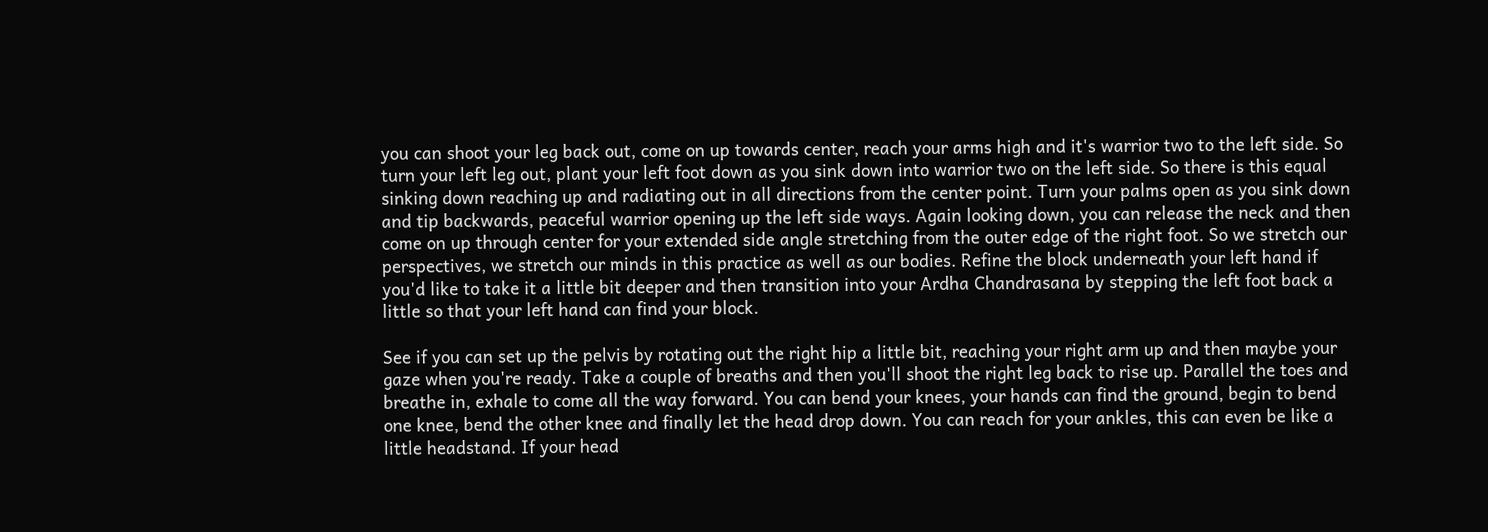you can shoot your leg back out, come on up towards center, reach your arms high and it's warrior two to the left side. So turn your left leg out, plant your left foot down as you sink down into warrior two on the left side. So there is this equal sinking down reaching up and radiating out in all directions from the center point. Turn your palms open as you sink down and tip backwards, peaceful warrior opening up the left side ways. Again looking down, you can release the neck and then come on up through center for your extended side angle stretching from the outer edge of the right foot. So we stretch our perspectives, we stretch our minds in this practice as well as our bodies. Refine the block underneath your left hand if you'd like to take it a little bit deeper and then transition into your Ardha Chandrasana by stepping the left foot back a little so that your left hand can find your block.

See if you can set up the pelvis by rotating out the right hip a little bit, reaching your right arm up and then maybe your gaze when you're ready. Take a couple of breaths and then you'll shoot the right leg back to rise up. Parallel the toes and breathe in, exhale to come all the way forward. You can bend your knees, your hands can find the ground, begin to bend one knee, bend the other knee and finally let the head drop down. You can reach for your ankles, this can even be like a little headstand. If your head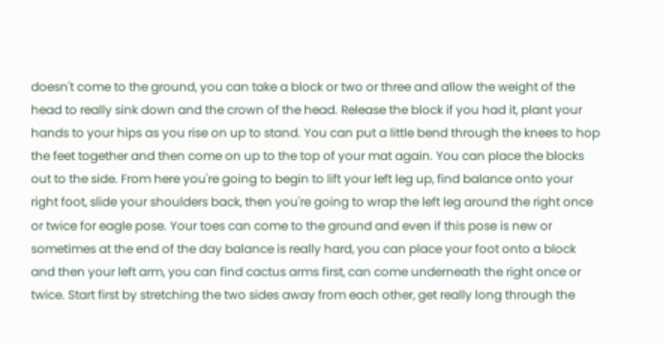doesn't come to the ground, you can take a block or two or three and allow the weight of the head to really sink down and the crown of the head. Release the block if you had it, plant your hands to your hips as you rise on up to stand. You can put a little bend through the knees to hop the feet together and then come on up to the top of your mat again. You can place the blocks out to the side. From here you're going to begin to lift your left leg up, find balance onto your right foot, slide your shoulders back, then you're going to wrap the left leg around the right once or twice for eagle pose. Your toes can come to the ground and even if this pose is new or sometimes at the end of the day balance is really hard, you can place your foot onto a block and then your left arm, you can find cactus arms first, can come underneath the right once or twice. Start first by stretching the two sides away from each other, get really long through the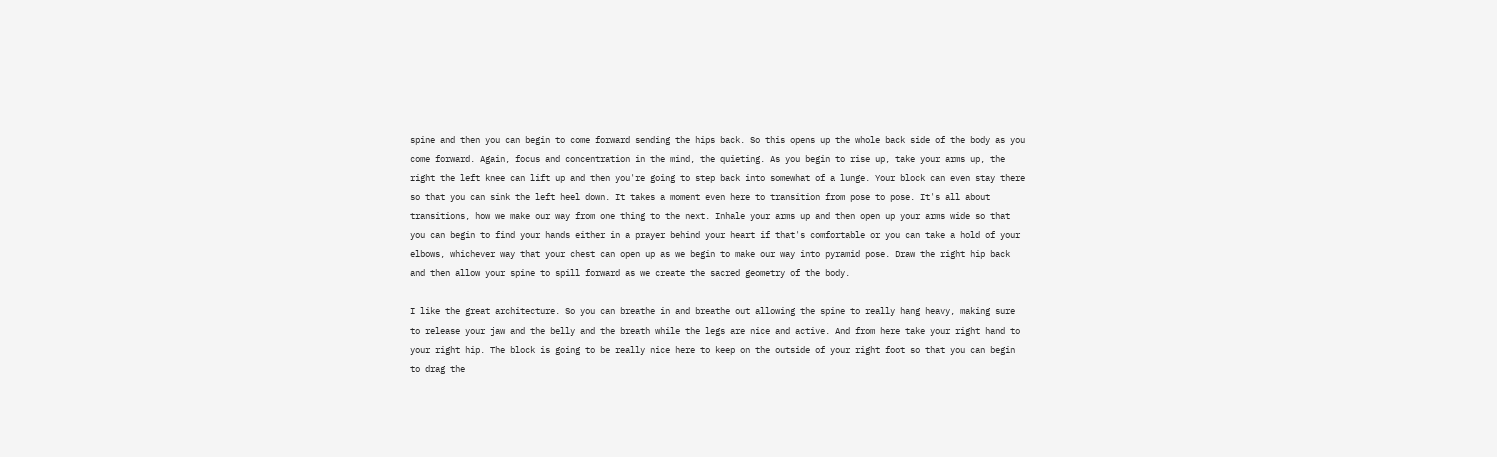spine and then you can begin to come forward sending the hips back. So this opens up the whole back side of the body as you come forward. Again, focus and concentration in the mind, the quieting. As you begin to rise up, take your arms up, the right the left knee can lift up and then you're going to step back into somewhat of a lunge. Your block can even stay there so that you can sink the left heel down. It takes a moment even here to transition from pose to pose. It's all about transitions, how we make our way from one thing to the next. Inhale your arms up and then open up your arms wide so that you can begin to find your hands either in a prayer behind your heart if that's comfortable or you can take a hold of your elbows, whichever way that your chest can open up as we begin to make our way into pyramid pose. Draw the right hip back and then allow your spine to spill forward as we create the sacred geometry of the body.

I like the great architecture. So you can breathe in and breathe out allowing the spine to really hang heavy, making sure to release your jaw and the belly and the breath while the legs are nice and active. And from here take your right hand to your right hip. The block is going to be really nice here to keep on the outside of your right foot so that you can begin to drag the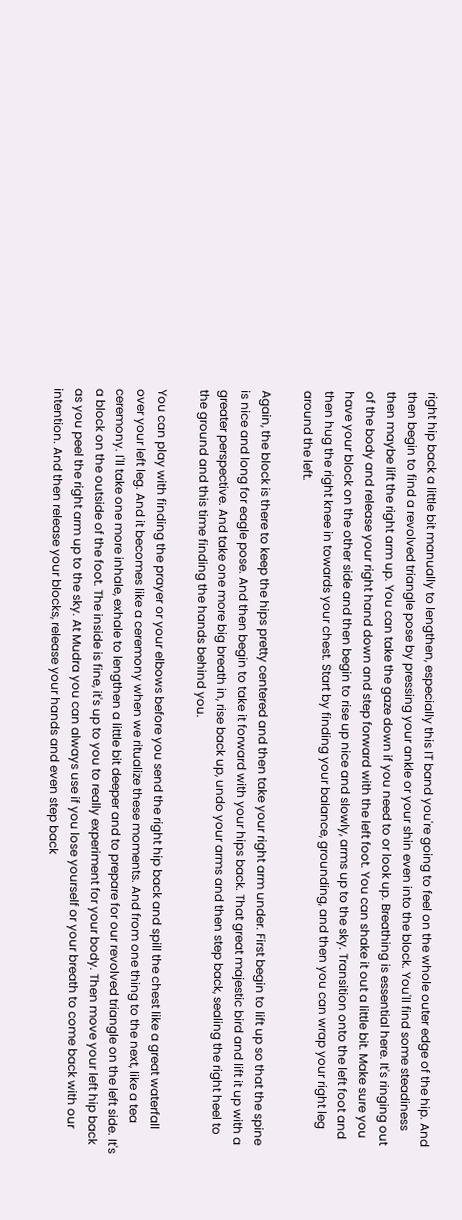right hip back a little bit manually to lengthen, especially this IT band you're going to feel on the whole outer edge of the hip. And then begin to find a revolved triangle pose by pressing your ankle or your shin even into the block. You'll find some steadiness then maybe lift the right arm up. You can take the gaze down if you need to or look up. Breathing is essential here. It's ringing out of the body and release your right hand down and step forward with the left foot. You can shake it out a little bit. Make sure you have your block on the other side and then begin to rise up nice and slowly, arms up to the sky. Transition onto the left foot and then hug the right knee in towards your chest. Start by finding your balance, grounding, and then you can wrap your right leg around the left.

Again, the block is there to keep the hips pretty centered and then take your right arm under. First begin to lift up so that the spine is nice and long for eagle pose. And then begin to take it forward with your hips back. That great majestic bird and lift it up with a greater perspective. And take one more big breath in, rise back up, undo your arms and then step back, sealing the right heel to the ground and this time finding the hands behind you.

You can play with finding the prayer or your elbows before you send the right hip back and spill the chest like a great waterfall over your left leg. And it becomes like a ceremony when we ritualize these moments. And from one thing to the next, like a tea ceremony. I'll take one more inhale, exhale to lengthen a little bit deeper and to prepare for our revolved triangle on the left side. It's a block on the outside of the foot. The inside is fine, it's up to you to really experiment for your body. Then move your left hip back as you peel the right arm up to the sky. At Mudra you can always use if you lose yourself or your breath to come back with our intention. And then release your blocks, release your hands and even step back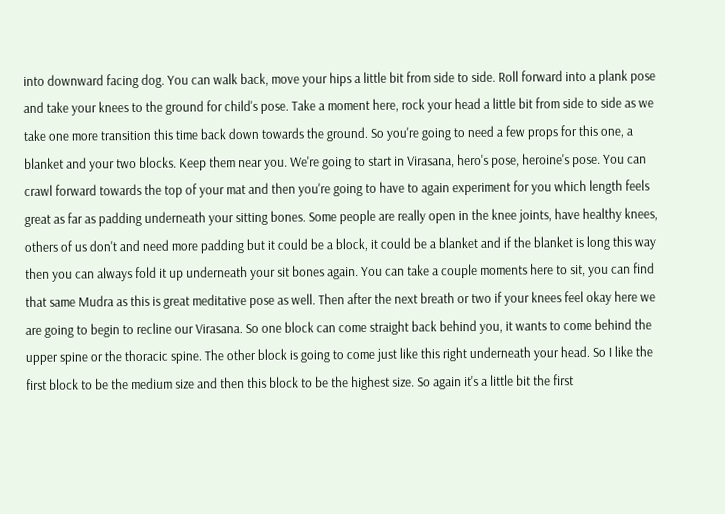into downward facing dog. You can walk back, move your hips a little bit from side to side. Roll forward into a plank pose and take your knees to the ground for child's pose. Take a moment here, rock your head a little bit from side to side as we take one more transition this time back down towards the ground. So you're going to need a few props for this one, a blanket and your two blocks. Keep them near you. We're going to start in Virasana, hero's pose, heroine's pose. You can crawl forward towards the top of your mat and then you're going to have to again experiment for you which length feels great as far as padding underneath your sitting bones. Some people are really open in the knee joints, have healthy knees, others of us don't and need more padding but it could be a block, it could be a blanket and if the blanket is long this way then you can always fold it up underneath your sit bones again. You can take a couple moments here to sit, you can find that same Mudra as this is great meditative pose as well. Then after the next breath or two if your knees feel okay here we are going to begin to recline our Virasana. So one block can come straight back behind you, it wants to come behind the upper spine or the thoracic spine. The other block is going to come just like this right underneath your head. So I like the first block to be the medium size and then this block to be the highest size. So again it's a little bit the first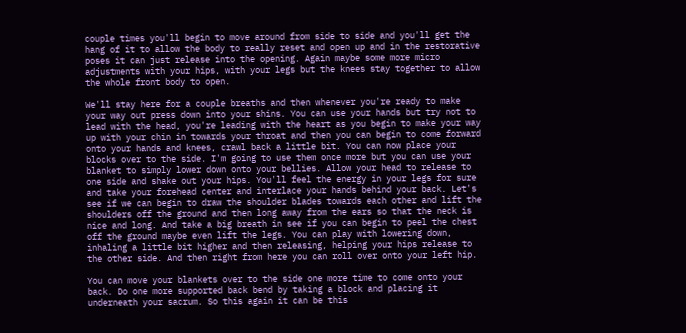couple times you'll begin to move around from side to side and you'll get the hang of it to allow the body to really reset and open up and in the restorative poses it can just release into the opening. Again maybe some more micro adjustments with your hips, with your legs but the knees stay together to allow the whole front body to open.

We'll stay here for a couple breaths and then whenever you're ready to make your way out press down into your shins. You can use your hands but try not to lead with the head, you're leading with the heart as you begin to make your way up with your chin in towards your throat and then you can begin to come forward onto your hands and knees, crawl back a little bit. You can now place your blocks over to the side. I'm going to use them once more but you can use your blanket to simply lower down onto your bellies. Allow your head to release to one side and shake out your hips. You'll feel the energy in your legs for sure and take your forehead center and interlace your hands behind your back. Let's see if we can begin to draw the shoulder blades towards each other and lift the shoulders off the ground and then long away from the ears so that the neck is nice and long. And take a big breath in see if you can begin to peel the chest off the ground maybe even lift the legs. You can play with lowering down, inhaling a little bit higher and then releasing, helping your hips release to the other side. And then right from here you can roll over onto your left hip.

You can move your blankets over to the side one more time to come onto your back. Do one more supported back bend by taking a block and placing it underneath your sacrum. So this again it can be this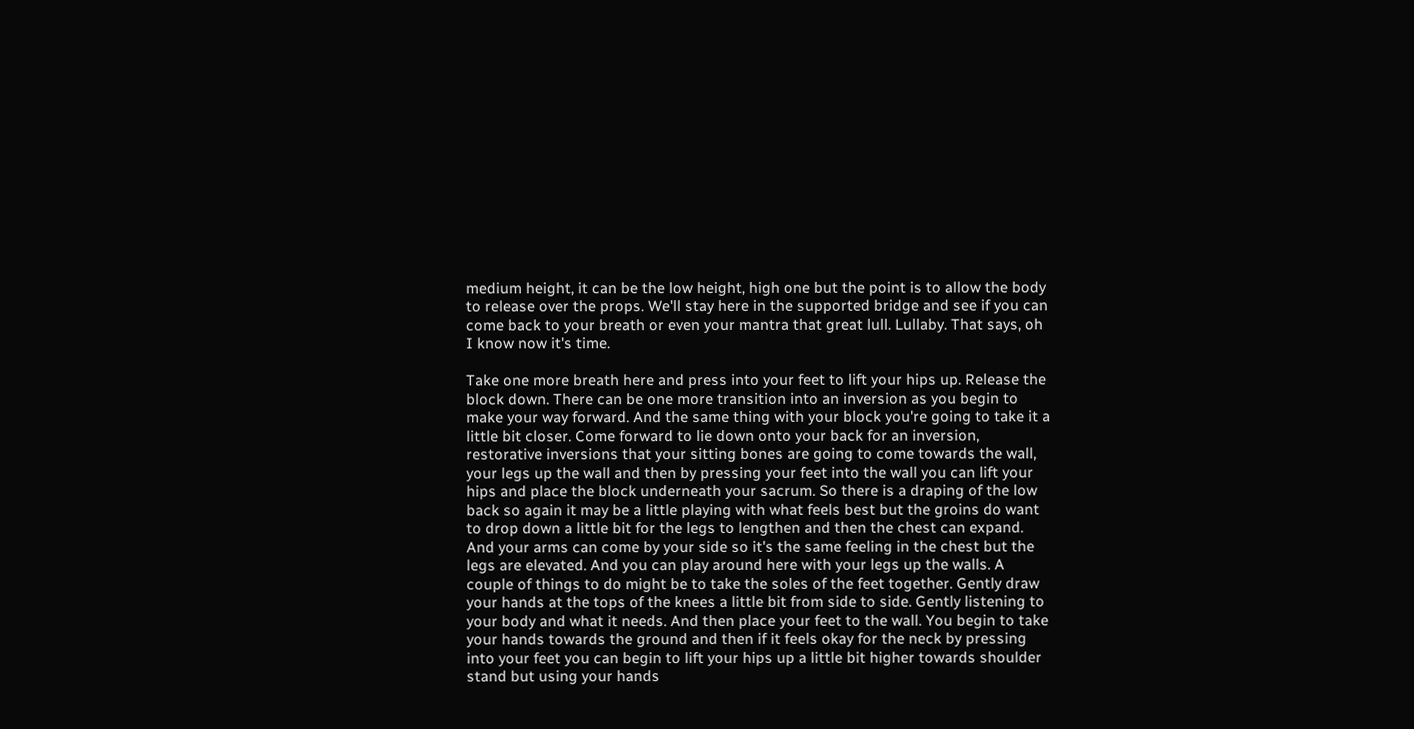medium height, it can be the low height, high one but the point is to allow the body to release over the props. We'll stay here in the supported bridge and see if you can come back to your breath or even your mantra that great lull. Lullaby. That says, oh I know now it's time.

Take one more breath here and press into your feet to lift your hips up. Release the block down. There can be one more transition into an inversion as you begin to make your way forward. And the same thing with your block you're going to take it a little bit closer. Come forward to lie down onto your back for an inversion, restorative inversions that your sitting bones are going to come towards the wall, your legs up the wall and then by pressing your feet into the wall you can lift your hips and place the block underneath your sacrum. So there is a draping of the low back so again it may be a little playing with what feels best but the groins do want to drop down a little bit for the legs to lengthen and then the chest can expand. And your arms can come by your side so it's the same feeling in the chest but the legs are elevated. And you can play around here with your legs up the walls. A couple of things to do might be to take the soles of the feet together. Gently draw your hands at the tops of the knees a little bit from side to side. Gently listening to your body and what it needs. And then place your feet to the wall. You begin to take your hands towards the ground and then if it feels okay for the neck by pressing into your feet you can begin to lift your hips up a little bit higher towards shoulder stand but using your hands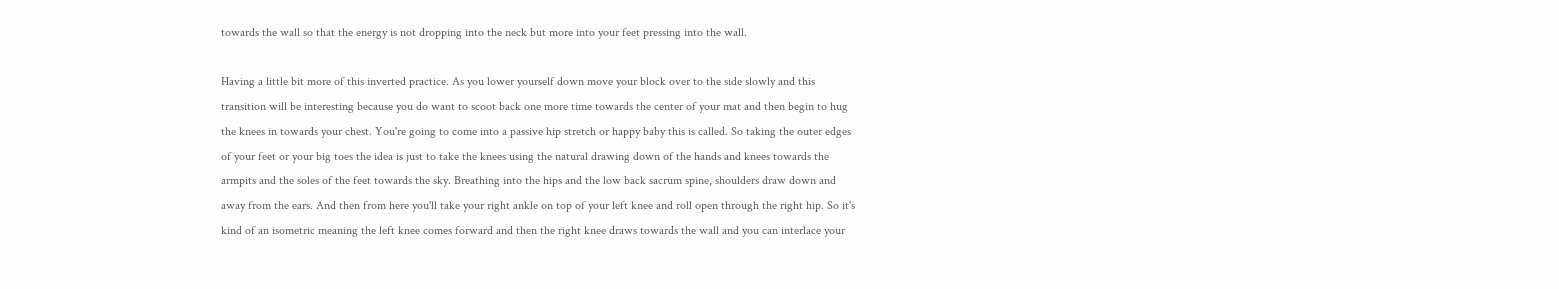towards the wall so that the energy is not dropping into the neck but more into your feet pressing into the wall.

Having a little bit more of this inverted practice. As you lower yourself down move your block over to the side slowly and this transition will be interesting because you do want to scoot back one more time towards the center of your mat and then begin to hug the knees in towards your chest. You're going to come into a passive hip stretch or happy baby this is called. So taking the outer edges of your feet or your big toes the idea is just to take the knees using the natural drawing down of the hands and knees towards the armpits and the soles of the feet towards the sky. Breathing into the hips and the low back sacrum spine, shoulders draw down and away from the ears. And then from here you'll take your right ankle on top of your left knee and roll open through the right hip. So it's kind of an isometric meaning the left knee comes forward and then the right knee draws towards the wall and you can interlace your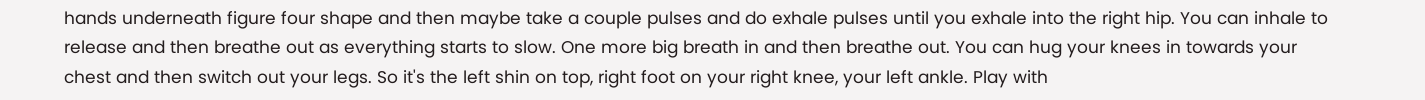hands underneath figure four shape and then maybe take a couple pulses and do exhale pulses until you exhale into the right hip. You can inhale to release and then breathe out as everything starts to slow. One more big breath in and then breathe out. You can hug your knees in towards your chest and then switch out your legs. So it's the left shin on top, right foot on your right knee, your left ankle. Play with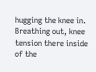hugging the knee in. Breathing out, knee tension there inside of the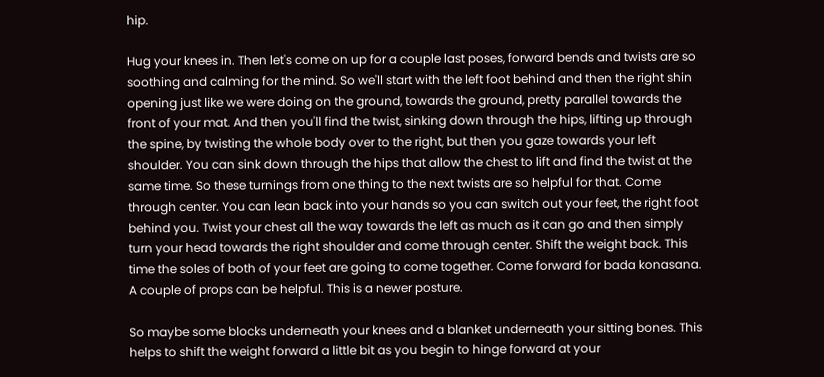hip.

Hug your knees in. Then let's come on up for a couple last poses, forward bends and twists are so soothing and calming for the mind. So we'll start with the left foot behind and then the right shin opening just like we were doing on the ground, towards the ground, pretty parallel towards the front of your mat. And then you'll find the twist, sinking down through the hips, lifting up through the spine, by twisting the whole body over to the right, but then you gaze towards your left shoulder. You can sink down through the hips that allow the chest to lift and find the twist at the same time. So these turnings from one thing to the next twists are so helpful for that. Come through center. You can lean back into your hands so you can switch out your feet, the right foot behind you. Twist your chest all the way towards the left as much as it can go and then simply turn your head towards the right shoulder and come through center. Shift the weight back. This time the soles of both of your feet are going to come together. Come forward for bada konasana. A couple of props can be helpful. This is a newer posture.

So maybe some blocks underneath your knees and a blanket underneath your sitting bones. This helps to shift the weight forward a little bit as you begin to hinge forward at your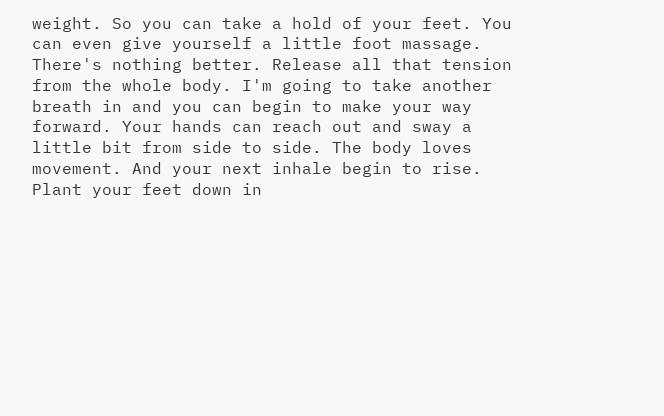weight. So you can take a hold of your feet. You can even give yourself a little foot massage. There's nothing better. Release all that tension from the whole body. I'm going to take another breath in and you can begin to make your way forward. Your hands can reach out and sway a little bit from side to side. The body loves movement. And your next inhale begin to rise. Plant your feet down in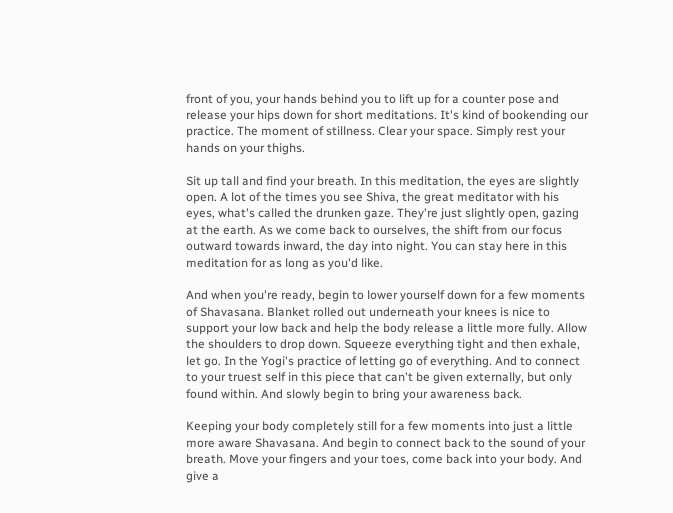front of you, your hands behind you to lift up for a counter pose and release your hips down for short meditations. It's kind of bookending our practice. The moment of stillness. Clear your space. Simply rest your hands on your thighs.

Sit up tall and find your breath. In this meditation, the eyes are slightly open. A lot of the times you see Shiva, the great meditator with his eyes, what's called the drunken gaze. They're just slightly open, gazing at the earth. As we come back to ourselves, the shift from our focus outward towards inward, the day into night. You can stay here in this meditation for as long as you'd like.

And when you're ready, begin to lower yourself down for a few moments of Shavasana. Blanket rolled out underneath your knees is nice to support your low back and help the body release a little more fully. Allow the shoulders to drop down. Squeeze everything tight and then exhale, let go. In the Yogi's practice of letting go of everything. And to connect to your truest self in this piece that can't be given externally, but only found within. And slowly begin to bring your awareness back.

Keeping your body completely still for a few moments into just a little more aware Shavasana. And begin to connect back to the sound of your breath. Move your fingers and your toes, come back into your body. And give a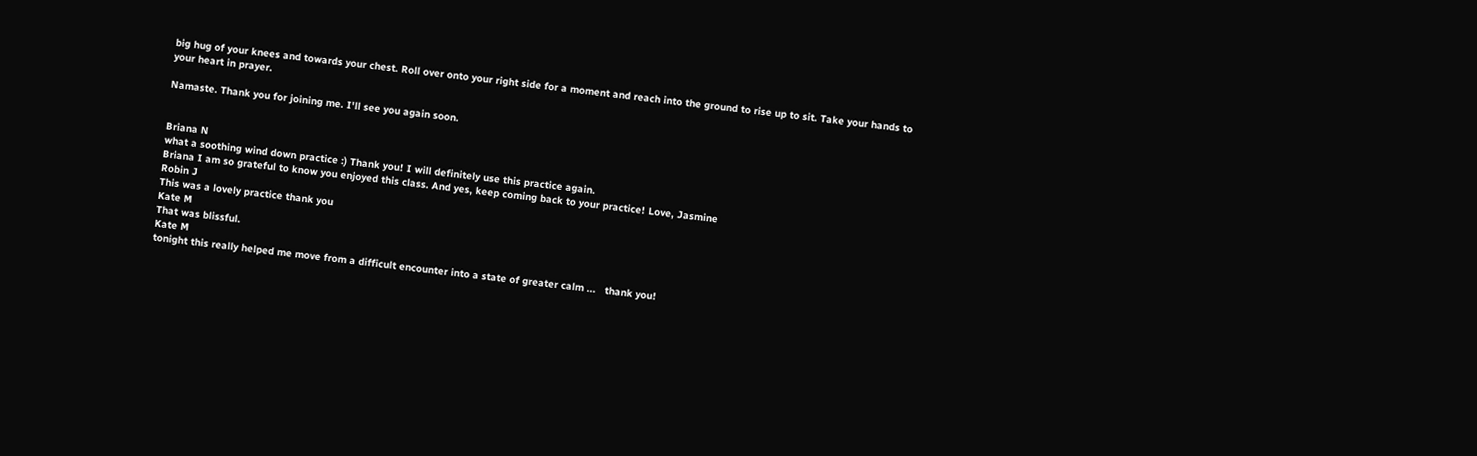big hug of your knees and towards your chest. Roll over onto your right side for a moment and reach into the ground to rise up to sit. Take your hands to your heart in prayer.

Namaste. Thank you for joining me. I'll see you again soon.


Briana N
what a soothing wind down practice :) Thank you! I will definitely use this practice again.
Briana I am so grateful to know you enjoyed this class. And yes, keep coming back to your practice! Love, Jasmine
Robin J
This was a lovely practice thank you
Kate M
That was blissful.
Kate M
tonight this really helped me move from a difficult encounter into a state of greater calm ...   thank you!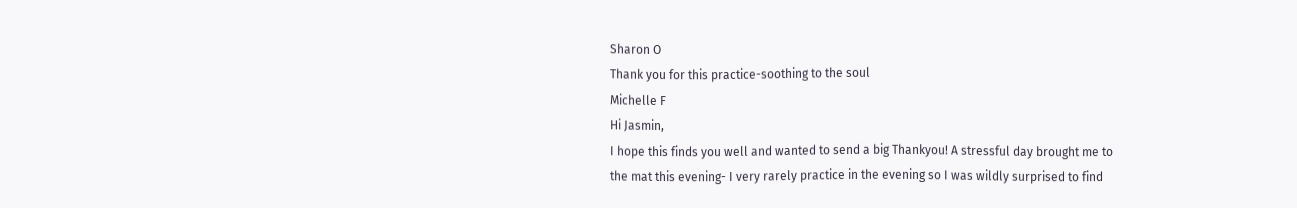Sharon O
Thank you for this practice-soothing to the soul
Michelle F
Hi Jasmin,
I hope this finds you well and wanted to send a big Thankyou! A stressful day brought me to the mat this evening- I very rarely practice in the evening so I was wildly surprised to find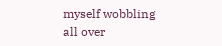myself wobbling all over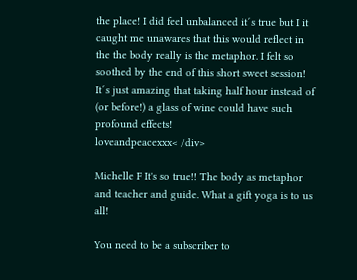the place! I did feel unbalanced it´s true but I it caught me unawares that this would reflect in the the body really is the metaphor. I felt so soothed by the end of this short sweet session! It´s just amazing that taking half hour instead of (or before!) a glass of wine could have such profound effects!
loveandpeacexxx< /div>

Michelle F It's so true!! The body as metaphor and teacher and guide. What a gift yoga is to us all!

You need to be a subscriber to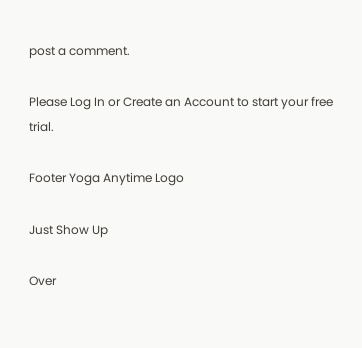post a comment.

Please Log In or Create an Account to start your free trial.

Footer Yoga Anytime Logo

Just Show Up

Over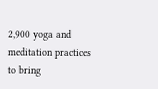2,900 yoga and meditation practices to bring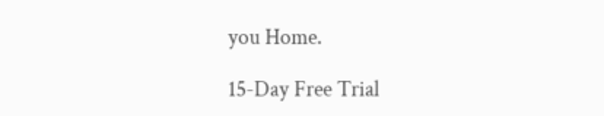you Home.

15-Day Free Trial